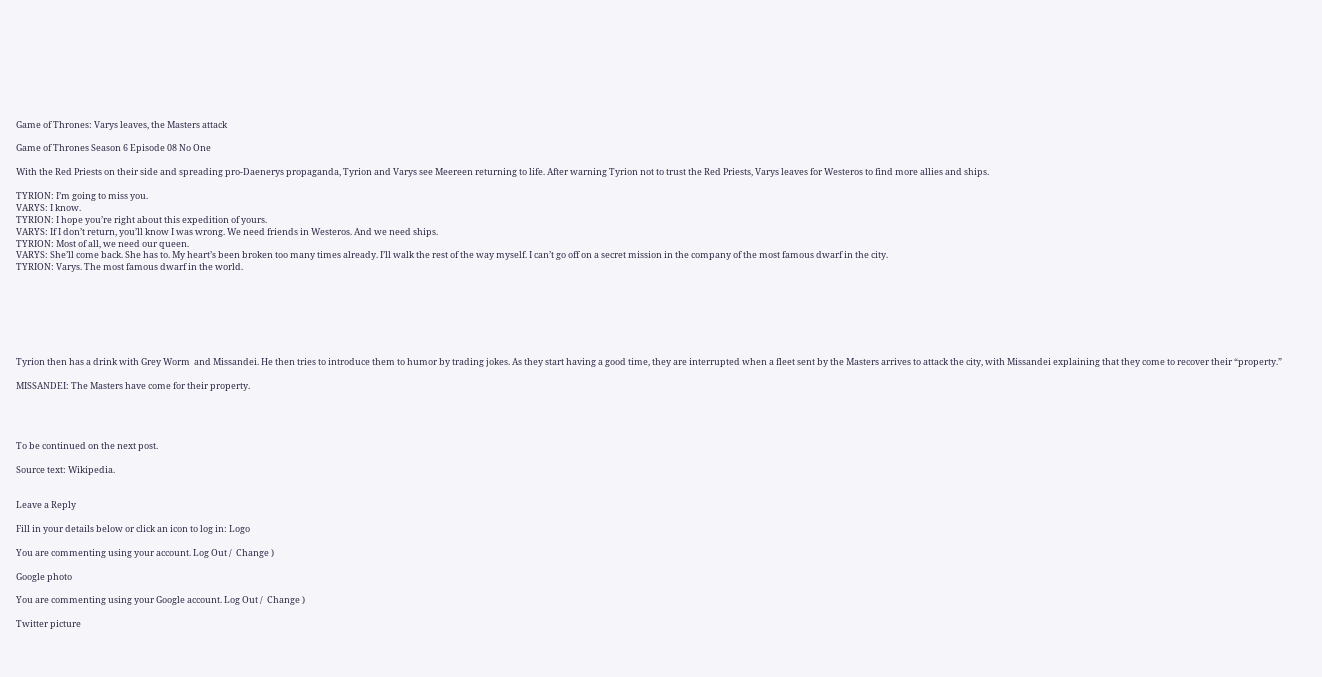Game of Thrones: Varys leaves, the Masters attack

Game of Thrones Season 6 Episode 08 No One

With the Red Priests on their side and spreading pro-Daenerys propaganda, Tyrion and Varys see Meereen returning to life. After warning Tyrion not to trust the Red Priests, Varys leaves for Westeros to find more allies and ships.

TYRION: I’m going to miss you.
VARYS: I know.
TYRION: I hope you’re right about this expedition of yours.
VARYS: If I don’t return, you’ll know I was wrong. We need friends in Westeros. And we need ships.
TYRION: Most of all, we need our queen.
VARYS: She’ll come back. She has to. My heart’s been broken too many times already. I’ll walk the rest of the way myself. I can’t go off on a secret mission in the company of the most famous dwarf in the city.
TYRION: Varys. The most famous dwarf in the world.







Tyrion then has a drink with Grey Worm  and Missandei. He then tries to introduce them to humor by trading jokes. As they start having a good time, they are interrupted when a fleet sent by the Masters arrives to attack the city, with Missandei explaining that they come to recover their “property.”

MISSANDEI: The Masters have come for their property.




To be continued on the next post.

Source text: Wikipedia.


Leave a Reply

Fill in your details below or click an icon to log in: Logo

You are commenting using your account. Log Out /  Change )

Google photo

You are commenting using your Google account. Log Out /  Change )

Twitter picture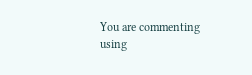You are commenting using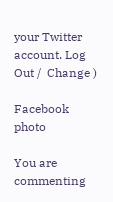your Twitter account. Log Out /  Change )

Facebook photo

You are commenting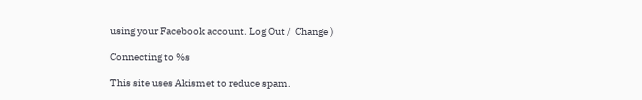using your Facebook account. Log Out /  Change )

Connecting to %s

This site uses Akismet to reduce spam.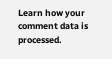Learn how your comment data is processed.